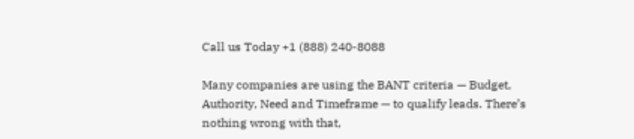Call us Today +1 (888) 240-8088

Many companies are using the BANT criteria — Budget, Authority, Need and Timeframe — to qualify leads. There’s nothing wrong with that,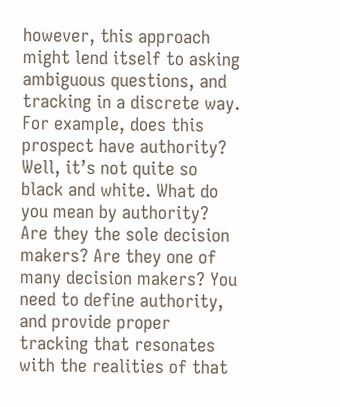however, this approach might lend itself to asking ambiguous questions, and tracking in a discrete way. For example, does this prospect have authority? Well, it’s not quite so black and white. What do you mean by authority? Are they the sole decision makers? Are they one of many decision makers? You need to define authority, and provide proper tracking that resonates with the realities of that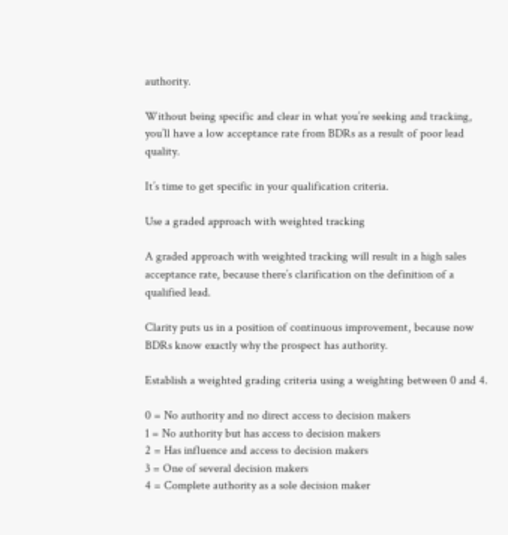authority.

Without being specific and clear in what you’re seeking and tracking, you’ll have a low acceptance rate from BDRs as a result of poor lead quality.

It’s time to get specific in your qualification criteria.

Use a graded approach with weighted tracking

A graded approach with weighted tracking will result in a high sales acceptance rate, because there’s clarification on the definition of a qualified lead.

Clarity puts us in a position of continuous improvement, because now BDRs know exactly why the prospect has authority.

Establish a weighted grading criteria using a weighting between 0 and 4.

0 = No authority and no direct access to decision makers
1 = No authority but has access to decision makers
2 = Has influence and access to decision makers
3 = One of several decision makers
4 = Complete authority as a sole decision maker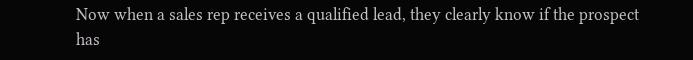Now when a sales rep receives a qualified lead, they clearly know if the prospect has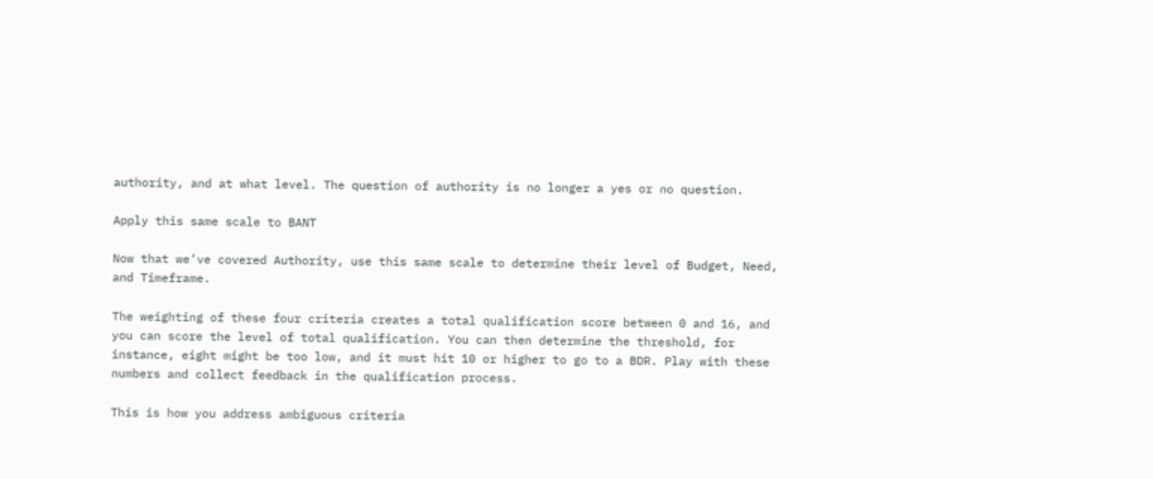authority, and at what level. The question of authority is no longer a yes or no question.

Apply this same scale to BANT

Now that we’ve covered Authority, use this same scale to determine their level of Budget, Need, and Timeframe.

The weighting of these four criteria creates a total qualification score between 0 and 16, and you can score the level of total qualification. You can then determine the threshold, for instance, eight might be too low, and it must hit 10 or higher to go to a BDR. Play with these numbers and collect feedback in the qualification process.

This is how you address ambiguous criteria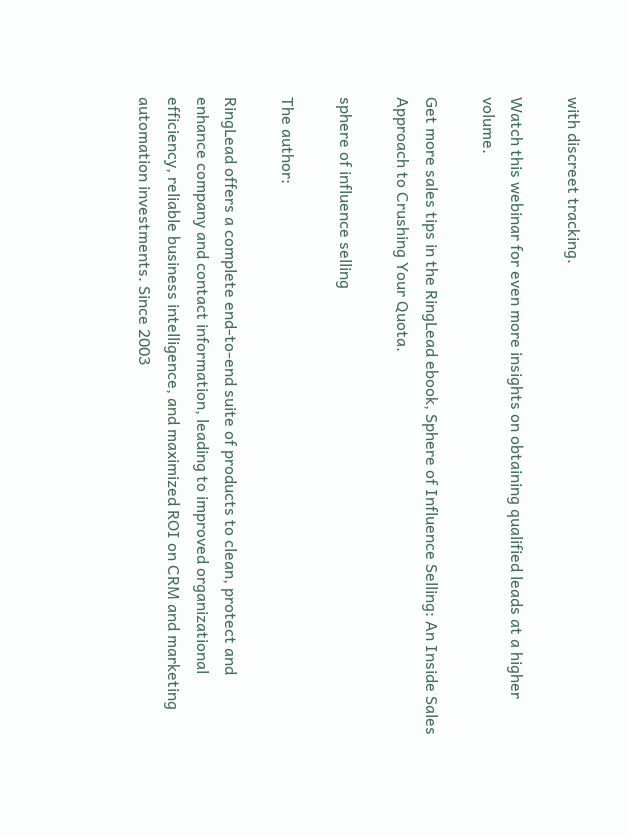with discreet tracking.

Watch this webinar for even more insights on obtaining qualified leads at a higher volume.

Get more sales tips in the RingLead ebook, Sphere of Influence Selling: An Inside Sales Approach to Crushing Your Quota.

sphere of influence selling

The author:

RingLead offers a complete end-to-end suite of products to clean, protect and enhance company and contact information, leading to improved organizational efficiency, reliable business intelligence, and maximized ROI on CRM and marketing automation investments. Since 2003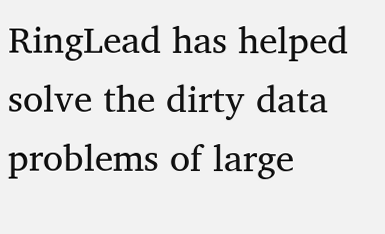RingLead has helped solve the dirty data problems of large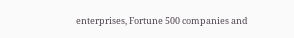enterprises, Fortune 500 companies and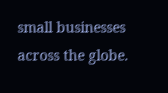small businesses across the globe.